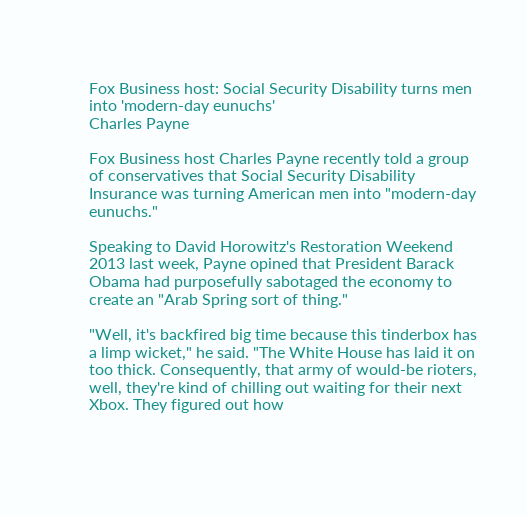Fox Business host: Social Security Disability turns men into 'modern-day eunuchs'
Charles Payne

Fox Business host Charles Payne recently told a group of conservatives that Social Security Disability Insurance was turning American men into "modern-day eunuchs."

Speaking to David Horowitz's Restoration Weekend 2013 last week, Payne opined that President Barack Obama had purposefully sabotaged the economy to create an "Arab Spring sort of thing."

"Well, it's backfired big time because this tinderbox has a limp wicket," he said. "The White House has laid it on too thick. Consequently, that army of would-be rioters, well, they're kind of chilling out waiting for their next Xbox. They figured out how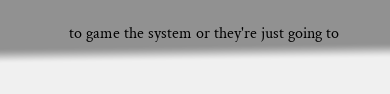to game the system or they're just going to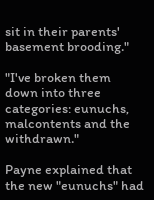sit in their parents' basement brooding."

"I've broken them down into three categories: eunuchs, malcontents and the withdrawn."

Payne explained that the new "eunuchs" had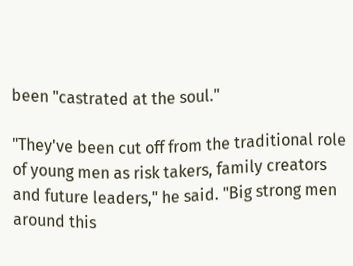been "castrated at the soul."

"They've been cut off from the traditional role of young men as risk takers, family creators and future leaders," he said. "Big strong men around this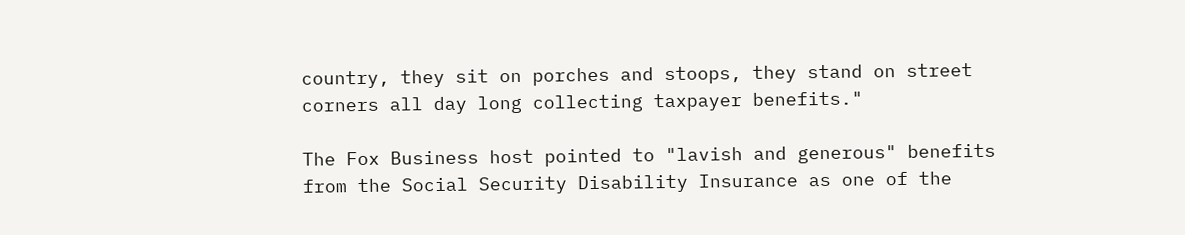country, they sit on porches and stoops, they stand on street corners all day long collecting taxpayer benefits."

The Fox Business host pointed to "lavish and generous" benefits from the Social Security Disability Insurance as one of the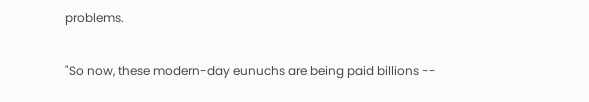problems.

"So now, these modern-day eunuchs are being paid billions --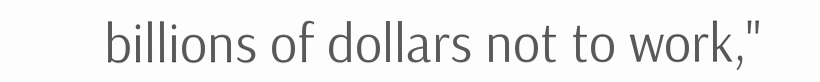billions of dollars not to work,"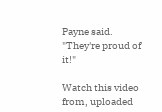Payne said. "They're proud of it!"

Watch this video from, uploaded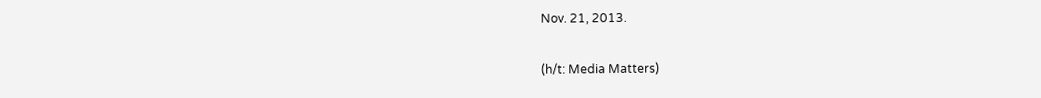Nov. 21, 2013.

(h/t: Media Matters)